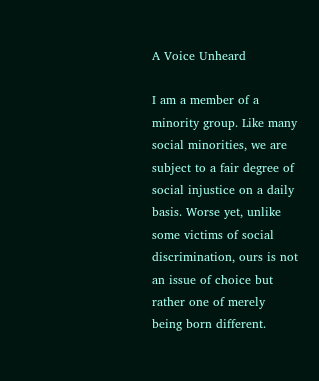A Voice Unheard

I am a member of a minority group. Like many social minorities, we are subject to a fair degree of social injustice on a daily basis. Worse yet, unlike some victims of social discrimination, ours is not an issue of choice but rather one of merely being born different.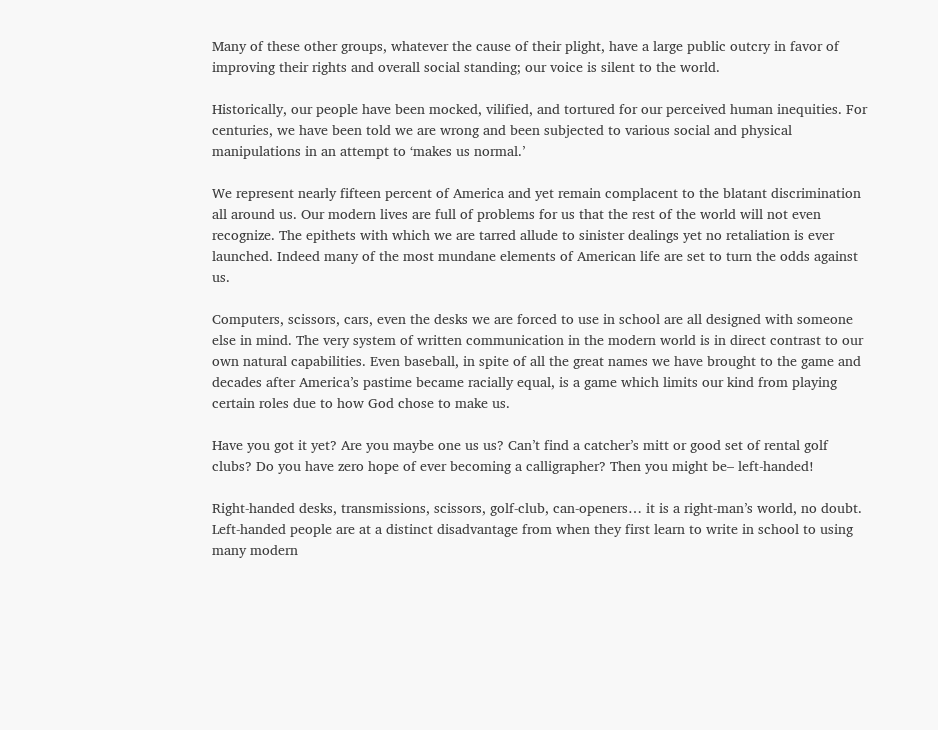Many of these other groups, whatever the cause of their plight, have a large public outcry in favor of improving their rights and overall social standing; our voice is silent to the world.

Historically, our people have been mocked, vilified, and tortured for our perceived human inequities. For centuries, we have been told we are wrong and been subjected to various social and physical manipulations in an attempt to ‘makes us normal.’

We represent nearly fifteen percent of America and yet remain complacent to the blatant discrimination all around us. Our modern lives are full of problems for us that the rest of the world will not even recognize. The epithets with which we are tarred allude to sinister dealings yet no retaliation is ever launched. Indeed many of the most mundane elements of American life are set to turn the odds against us.

Computers, scissors, cars, even the desks we are forced to use in school are all designed with someone else in mind. The very system of written communication in the modern world is in direct contrast to our own natural capabilities. Even baseball, in spite of all the great names we have brought to the game and decades after America’s pastime became racially equal, is a game which limits our kind from playing certain roles due to how God chose to make us.

Have you got it yet? Are you maybe one us us? Can’t find a catcher’s mitt or good set of rental golf clubs? Do you have zero hope of ever becoming a calligrapher? Then you might be– left-handed!

Right-handed desks, transmissions, scissors, golf-club, can-openers… it is a right-man’s world, no doubt. Left-handed people are at a distinct disadvantage from when they first learn to write in school to using many modern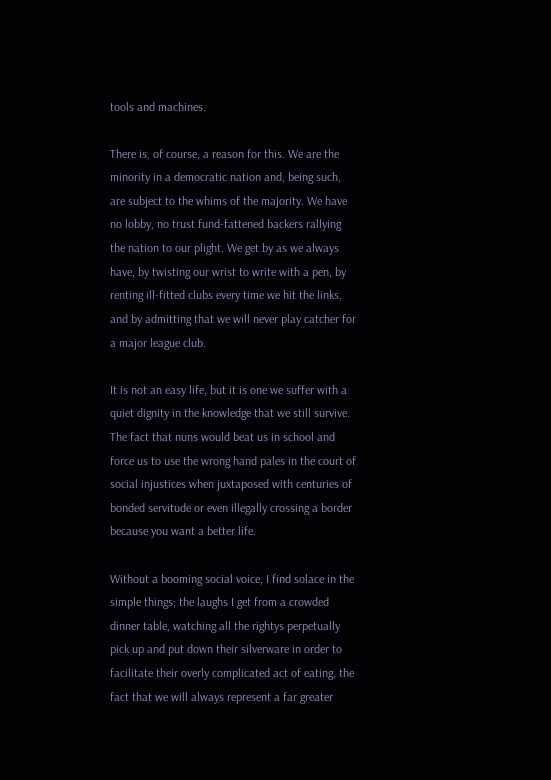tools and machines.

There is, of course, a reason for this. We are the minority in a democratic nation and, being such, are subject to the whims of the majority. We have no lobby, no trust fund-fattened backers rallying the nation to our plight. We get by as we always have, by twisting our wrist to write with a pen, by renting ill-fitted clubs every time we hit the links, and by admitting that we will never play catcher for a major league club.

It is not an easy life, but it is one we suffer with a quiet dignity in the knowledge that we still survive. The fact that nuns would beat us in school and force us to use the wrong hand pales in the court of social injustices when juxtaposed with centuries of bonded servitude or even illegally crossing a border because you want a better life.

Without a booming social voice, I find solace in the simple things; the laughs I get from a crowded dinner table, watching all the rightys perpetually pick up and put down their silverware in order to facilitate their overly complicated act of eating, the fact that we will always represent a far greater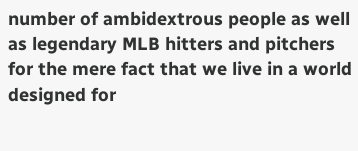number of ambidextrous people as well as legendary MLB hitters and pitchers for the mere fact that we live in a world designed for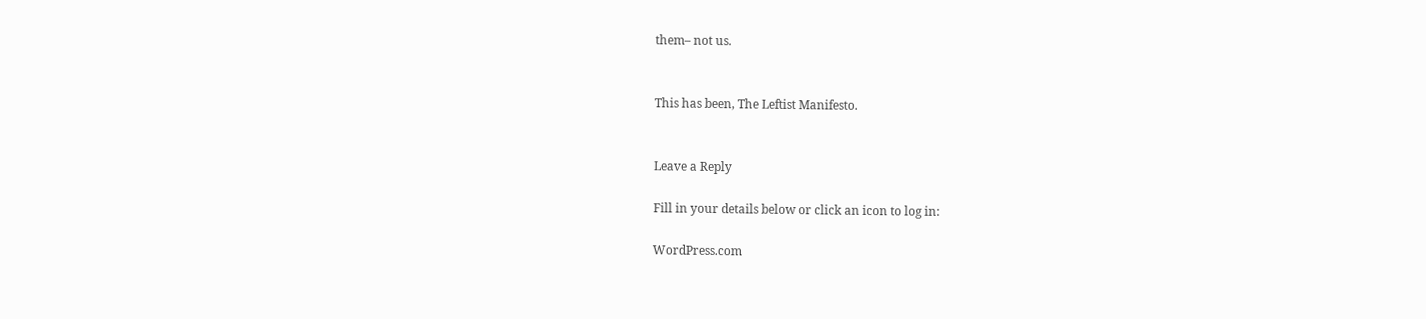them– not us.


This has been, The Leftist Manifesto.


Leave a Reply

Fill in your details below or click an icon to log in:

WordPress.com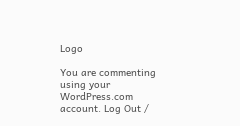Logo

You are commenting using your WordPress.com account. Log Out /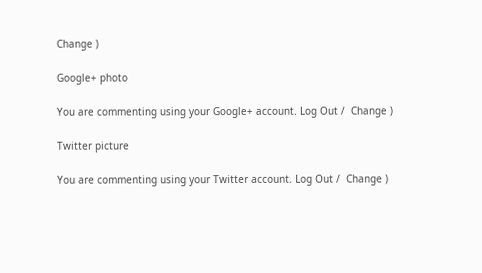Change )

Google+ photo

You are commenting using your Google+ account. Log Out /  Change )

Twitter picture

You are commenting using your Twitter account. Log Out /  Change )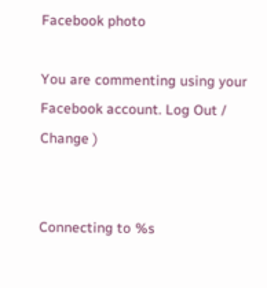Facebook photo

You are commenting using your Facebook account. Log Out /  Change )


Connecting to %s